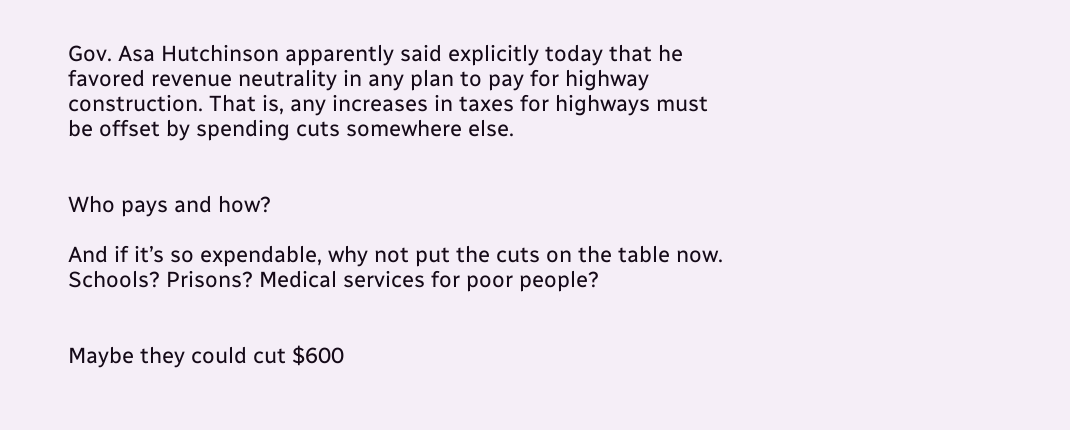Gov. Asa Hutchinson apparently said explicitly today that he favored revenue neutrality in any plan to pay for highway construction. That is, any increases in taxes for highways must be offset by spending cuts somewhere else.


Who pays and how?

And if it’s so expendable, why not put the cuts on the table now. Schools? Prisons? Medical services for poor people?


Maybe they could cut $600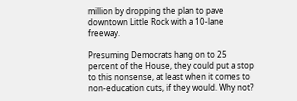million by dropping the plan to pave downtown Little Rock with a 10-lane freeway.

Presuming Democrats hang on to 25 percent of the House, they could put a stop to this nonsense, at least when it comes to non-education cuts, if they would. Why not?